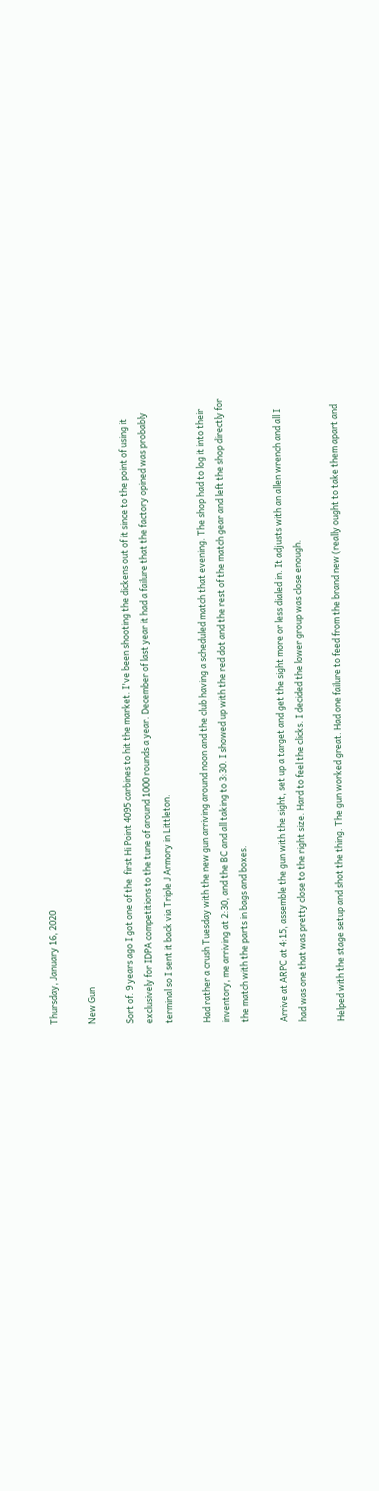Thursday, January 16, 2020

New Gun

Sort of. 9 years ago I got one of the  first Hi Point 4095 carbines to hit the market. I've been shooting the dickens out of it since to the point of using it exclusively for IDPA competitions to the tune of around 1000 rounds a year. December of last year it had a failure that the factory opined was probably terminal so I sent it back via Triple J Armory in Littleton.

Had rather a crush Tuesday with the new gun arriving around noon and the club having a scheduled match that evening. The shop had to log it into their inventory, me arriving at 2:30, and the BC and all taking to 3:30. I showed up with the red dot and the rest of the match gear and left the shop directly for the match with the parts in bags and boxes.

Arrive at ARPC at 4:15, assemble the gun with the sight, set up a target and get the sight more or less dialed in. It adjusts with an allen wrench and all I had was one that was pretty close to the right size. Hard to feel the clicks. I decided the lower group was close enough.

Helped with the stage setup and shot the thing. The gun worked great. Had one failure to feed from the brand new (really ought to take them apart and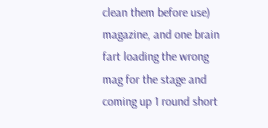clean them before use) magazine, and one brain fart loading the wrong mag for the stage and coming up 1 round short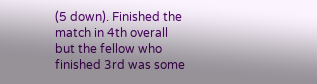(5 down). Finished the match in 4th overall but the fellow who finished 3rd was some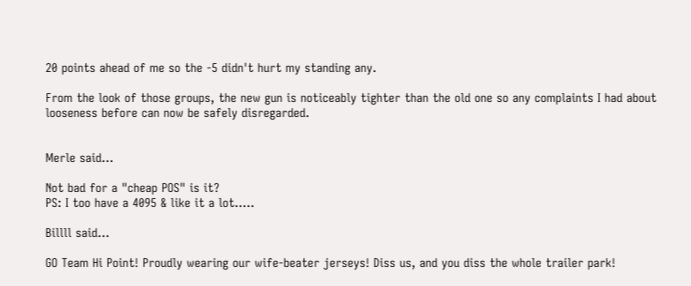20 points ahead of me so the -5 didn't hurt my standing any.

From the look of those groups, the new gun is noticeably tighter than the old one so any complaints I had about looseness before can now be safely disregarded.


Merle said...

Not bad for a "cheap POS" is it?
PS: I too have a 4095 & like it a lot.....

Billll said...

GO Team Hi Point! Proudly wearing our wife-beater jerseys! Diss us, and you diss the whole trailer park!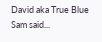David aka True Blue Sam said...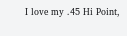I love my .45 Hi Point,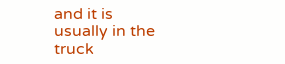and it is usually in the truck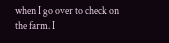when I go over to check on the farm. I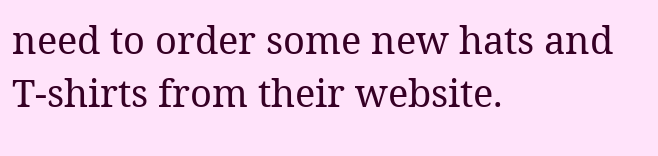need to order some new hats and T-shirts from their website.